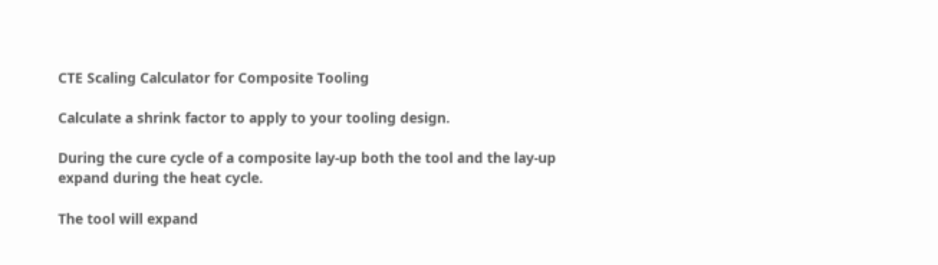CTE Scaling Calculator for Composite Tooling

Calculate a shrink factor to apply to your tooling design.

During the cure cycle of a composite lay-up both the tool and the lay-up expand during the heat cycle.

The tool will expand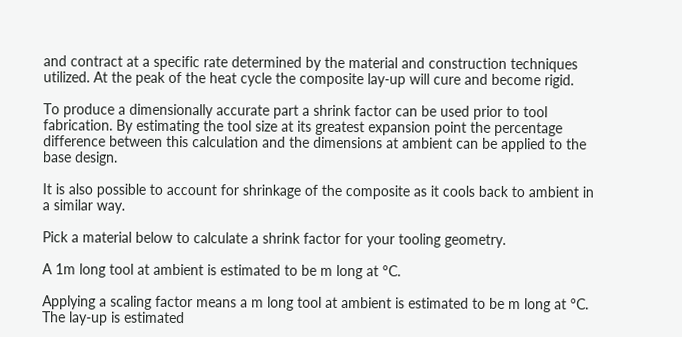and contract at a specific rate determined by the material and construction techniques utilized. At the peak of the heat cycle the composite lay-up will cure and become rigid.

To produce a dimensionally accurate part a shrink factor can be used prior to tool fabrication. By estimating the tool size at its greatest expansion point the percentage difference between this calculation and the dimensions at ambient can be applied to the base design.

It is also possible to account for shrinkage of the composite as it cools back to ambient in a similar way.

Pick a material below to calculate a shrink factor for your tooling geometry.

A 1m long tool at ambient is estimated to be m long at °C.

Applying a scaling factor means a m long tool at ambient is estimated to be m long at °C. The lay-up is estimated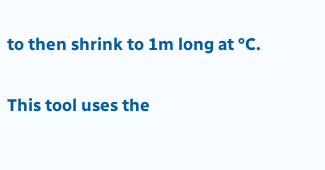to then shrink to 1m long at °C.

This tool uses the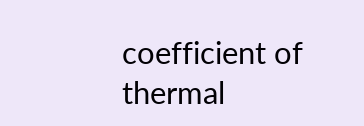coefficient of thermal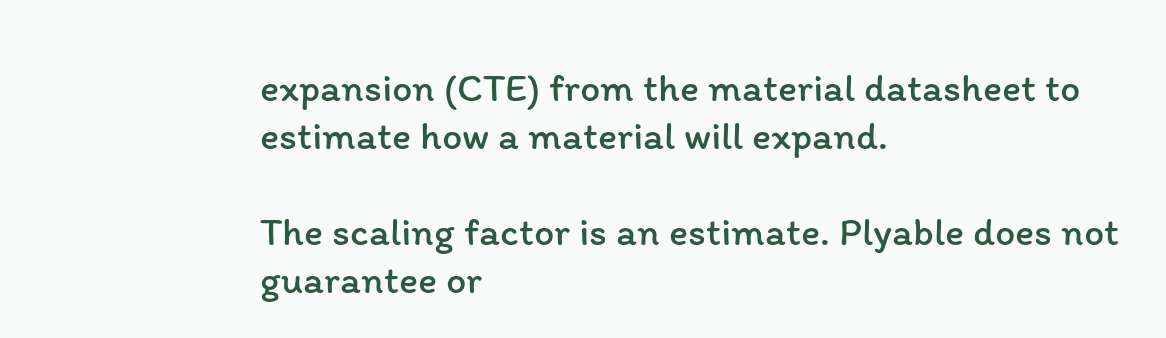expansion (CTE) from the material datasheet to estimate how a material will expand.

The scaling factor is an estimate. Plyable does not guarantee or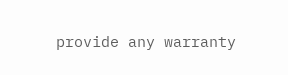provide any warranty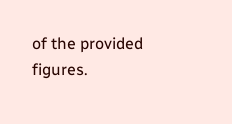of the provided figures.